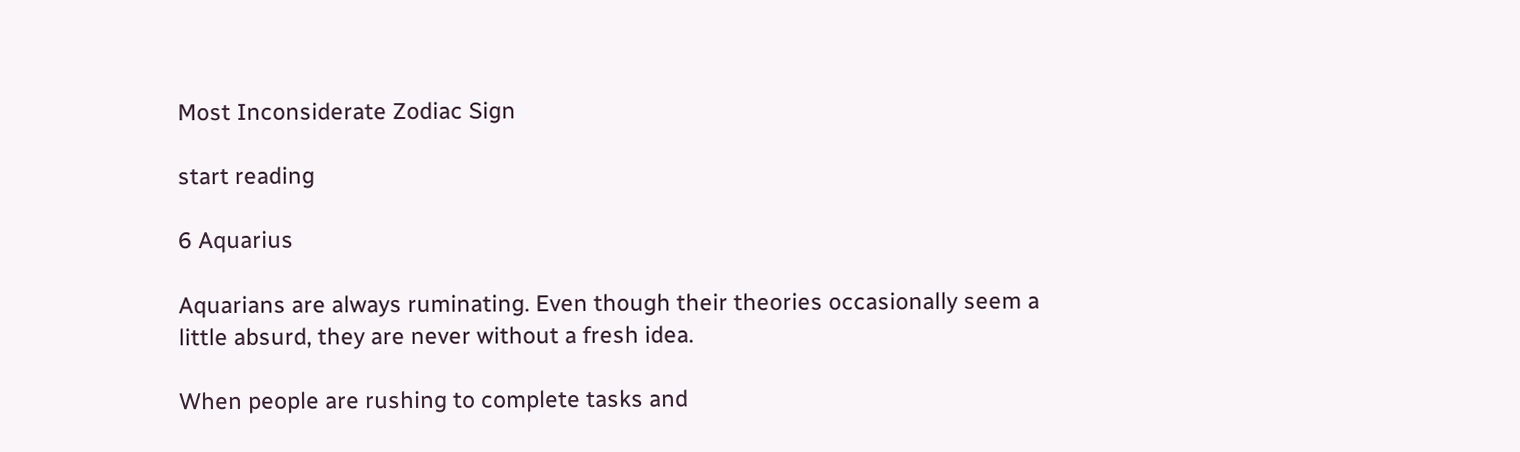Most Inconsiderate Zodiac Sign

start reading

6 Aquarius

Aquarians are always ruminating. Even though their theories occasionally seem a little absurd, they are never without a fresh idea.

When people are rushing to complete tasks and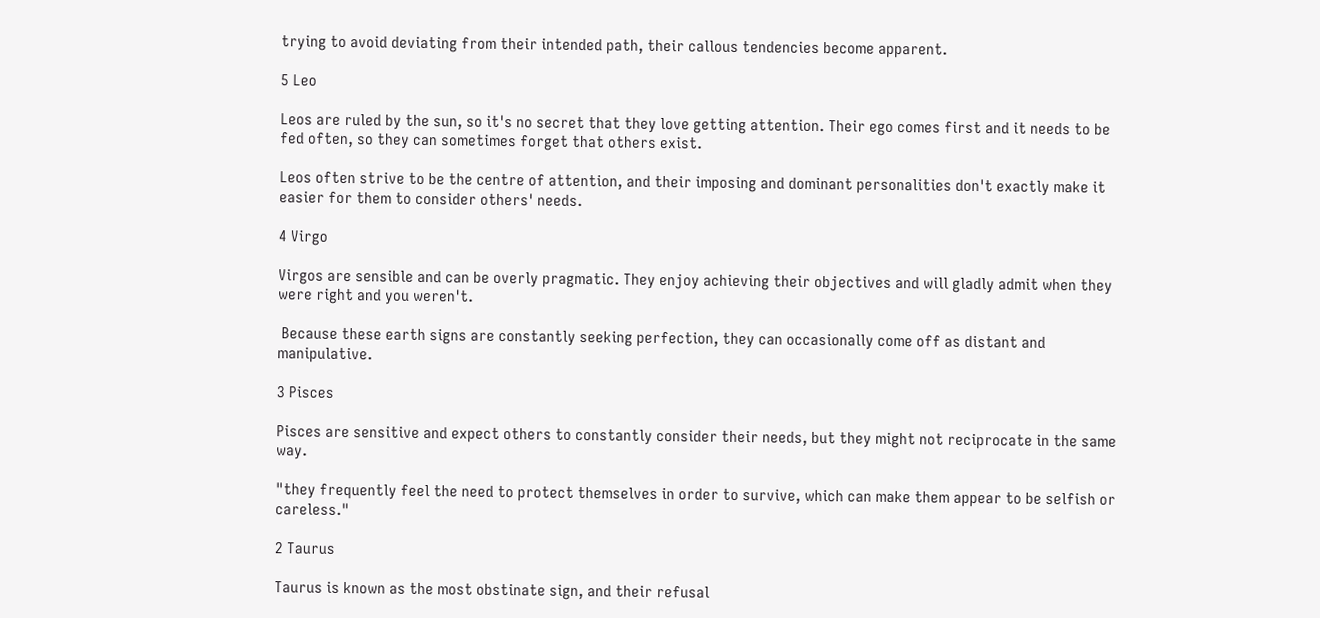trying to avoid deviating from their intended path, their callous tendencies become apparent.

5 Leo

Leos are ruled by the sun, so it's no secret that they love getting attention. Their ego comes first and it needs to be fed often, so they can sometimes forget that others exist.

Leos often strive to be the centre of attention, and their imposing and dominant personalities don't exactly make it easier for them to consider others' needs.

4 Virgo

Virgos are sensible and can be overly pragmatic. They enjoy achieving their objectives and will gladly admit when they were right and you weren't.

 Because these earth signs are constantly seeking perfection, they can occasionally come off as distant and manipulative.

3 Pisces

Pisces are sensitive and expect others to constantly consider their needs, but they might not reciprocate in the same way.

"they frequently feel the need to protect themselves in order to survive, which can make them appear to be selfish or careless."

2 Taurus

Taurus is known as the most obstinate sign, and their refusal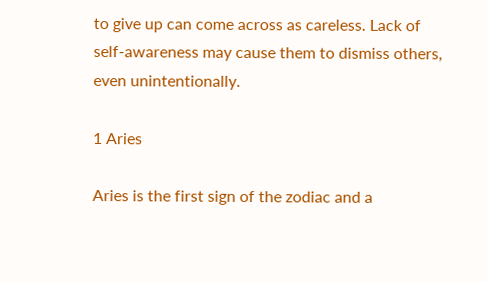to give up can come across as careless. Lack of self-awareness may cause them to dismiss others, even unintentionally.

1 Aries

Aries is the first sign of the zodiac and a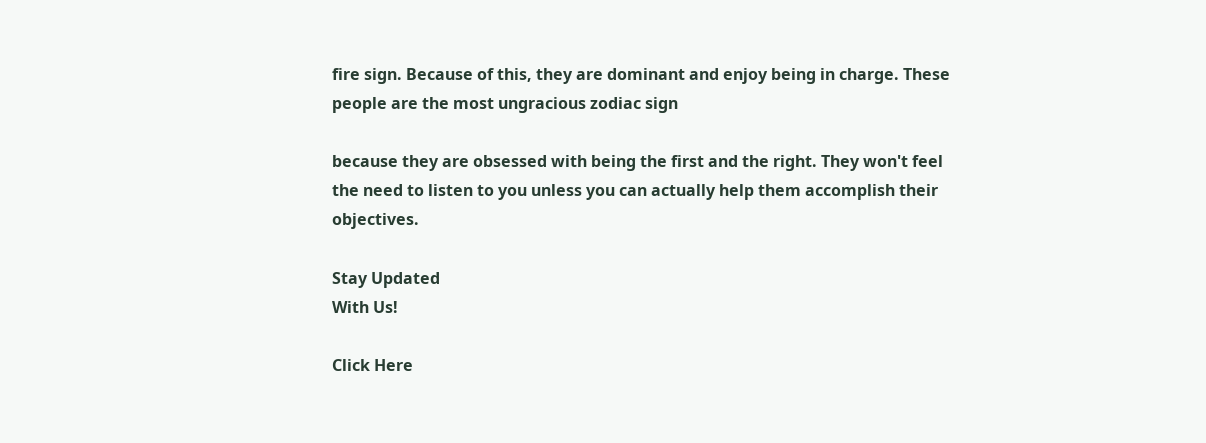fire sign. Because of this, they are dominant and enjoy being in charge. These people are the most ungracious zodiac sign

because they are obsessed with being the first and the right. They won't feel the need to listen to you unless you can actually help them accomplish their objectives.

Stay Updated
With Us!

Click Here